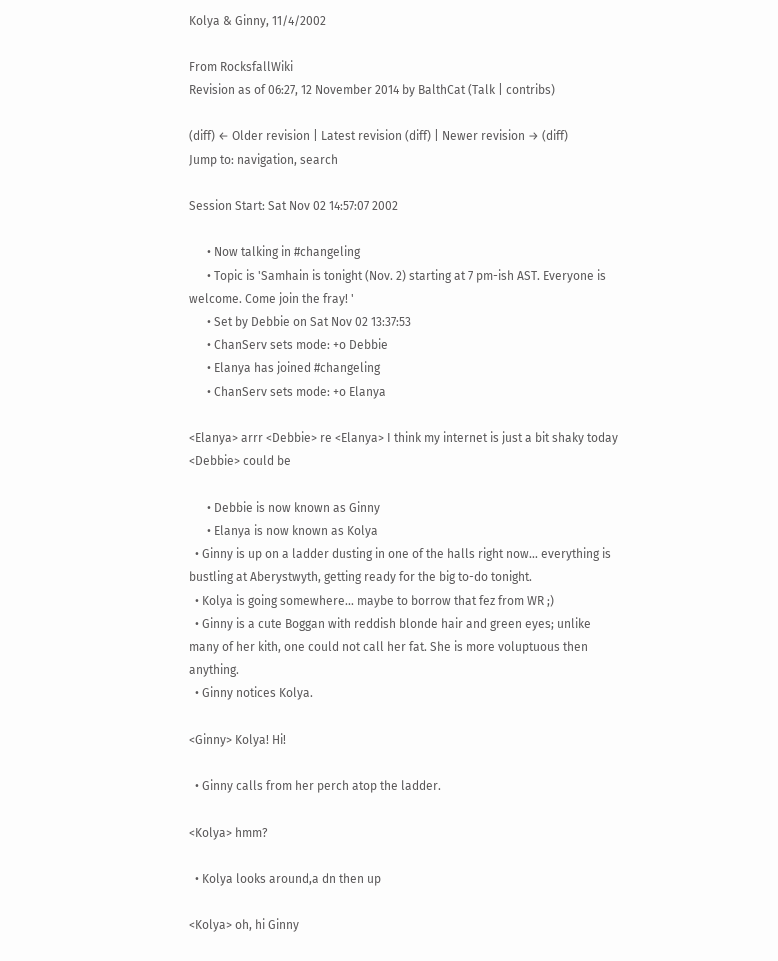Kolya & Ginny, 11/4/2002

From RocksfallWiki
Revision as of 06:27, 12 November 2014 by BalthCat (Talk | contribs)

(diff) ← Older revision | Latest revision (diff) | Newer revision → (diff)
Jump to: navigation, search

Session Start: Sat Nov 02 14:57:07 2002

      • Now talking in #changeling
      • Topic is 'Samhain is tonight (Nov. 2) starting at 7 pm-ish AST. Everyone is welcome. Come join the fray! '
      • Set by Debbie on Sat Nov 02 13:37:53
      • ChanServ sets mode: +o Debbie
      • Elanya has joined #changeling
      • ChanServ sets mode: +o Elanya

<Elanya> arrr <Debbie> re <Elanya> I think my internet is just a bit shaky today <Debbie> could be

      • Debbie is now known as Ginny
      • Elanya is now known as Kolya
  • Ginny is up on a ladder dusting in one of the halls right now... everything is bustling at Aberystwyth, getting ready for the big to-do tonight.
  • Kolya is going somewhere... maybe to borrow that fez from WR ;)
  • Ginny is a cute Boggan with reddish blonde hair and green eyes; unlike many of her kith, one could not call her fat. She is more voluptuous then anything.
  • Ginny notices Kolya.

<Ginny> Kolya! Hi!

  • Ginny calls from her perch atop the ladder.

<Kolya> hmm?

  • Kolya looks around,a dn then up

<Kolya> oh, hi Ginny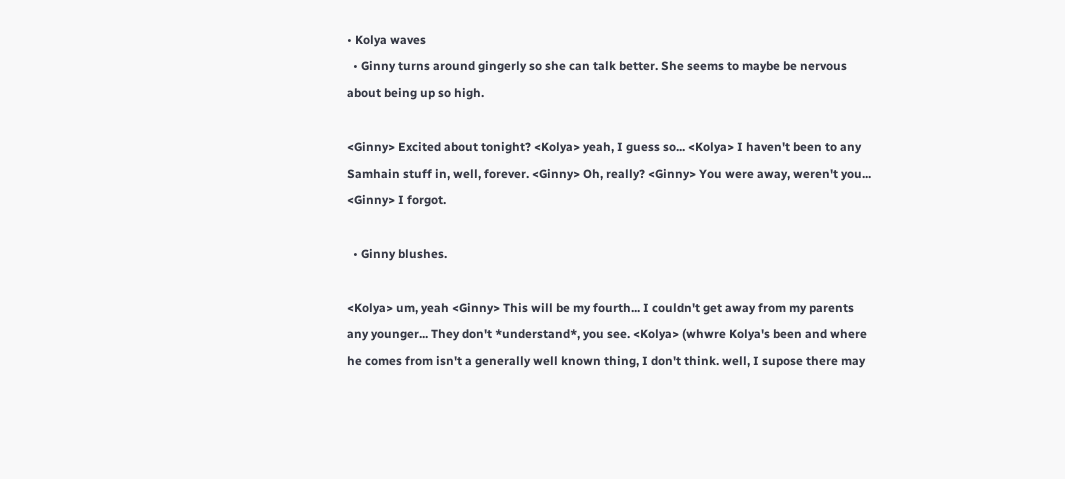• Kolya waves
  • Ginny turns around gingerly so she can talk better. She seems to maybe be nervous about being up so high.

<Ginny> Excited about tonight? <Kolya> yeah, I guess so... <Kolya> I haven't been to any Samhain stuff in, well, forever. <Ginny> Oh, really? <Ginny> You were away, weren't you... <Ginny> I forgot.

  • Ginny blushes.

<Kolya> um, yeah <Ginny> This will be my fourth... I couldn't get away from my parents any younger... They don't *understand*, you see. <Kolya> (whwre Kolya's been and where he comes from isn't a generally well known thing, I don't think. well, I supose there may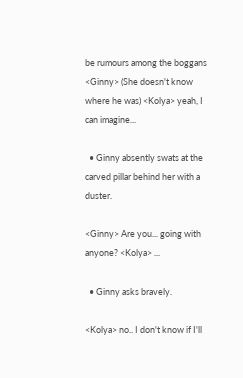be rumours among the boggans <Ginny> (She doesn't know where he was) <Kolya> yeah, I can imagine...

  • Ginny absently swats at the carved pillar behind her with a duster.

<Ginny> Are you... going with anyone? <Kolya> ...

  • Ginny asks bravely.

<Kolya> no.. I don't know if I'll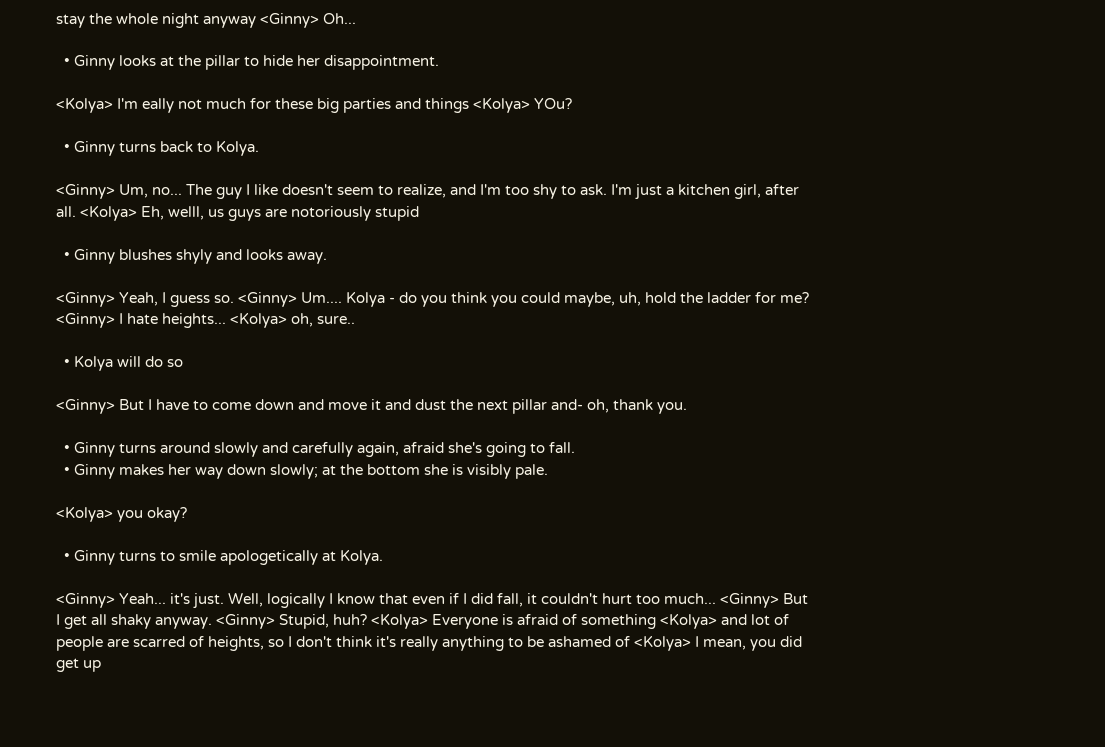stay the whole night anyway <Ginny> Oh...

  • Ginny looks at the pillar to hide her disappointment.

<Kolya> I'm eally not much for these big parties and things <Kolya> YOu?

  • Ginny turns back to Kolya.

<Ginny> Um, no... The guy I like doesn't seem to realize, and I'm too shy to ask. I'm just a kitchen girl, after all. <Kolya> Eh, welll, us guys are notoriously stupid

  • Ginny blushes shyly and looks away.

<Ginny> Yeah, I guess so. <Ginny> Um.... Kolya - do you think you could maybe, uh, hold the ladder for me? <Ginny> I hate heights... <Kolya> oh, sure..

  • Kolya will do so

<Ginny> But I have to come down and move it and dust the next pillar and- oh, thank you.

  • Ginny turns around slowly and carefully again, afraid she's going to fall.
  • Ginny makes her way down slowly; at the bottom she is visibly pale.

<Kolya> you okay?

  • Ginny turns to smile apologetically at Kolya.

<Ginny> Yeah... it's just. Well, logically I know that even if I did fall, it couldn't hurt too much... <Ginny> But I get all shaky anyway. <Ginny> Stupid, huh? <Kolya> Everyone is afraid of something <Kolya> and lot of people are scarred of heights, so I don't think it's really anything to be ashamed of <Kolya> I mean, you did get up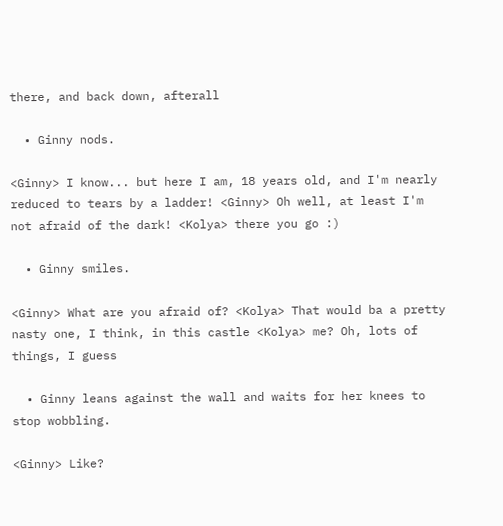there, and back down, afterall

  • Ginny nods.

<Ginny> I know... but here I am, 18 years old, and I'm nearly reduced to tears by a ladder! <Ginny> Oh well, at least I'm not afraid of the dark! <Kolya> there you go :)

  • Ginny smiles.

<Ginny> What are you afraid of? <Kolya> That would ba a pretty nasty one, I think, in this castle <Kolya> me? Oh, lots of things, I guess

  • Ginny leans against the wall and waits for her knees to stop wobbling.

<Ginny> Like?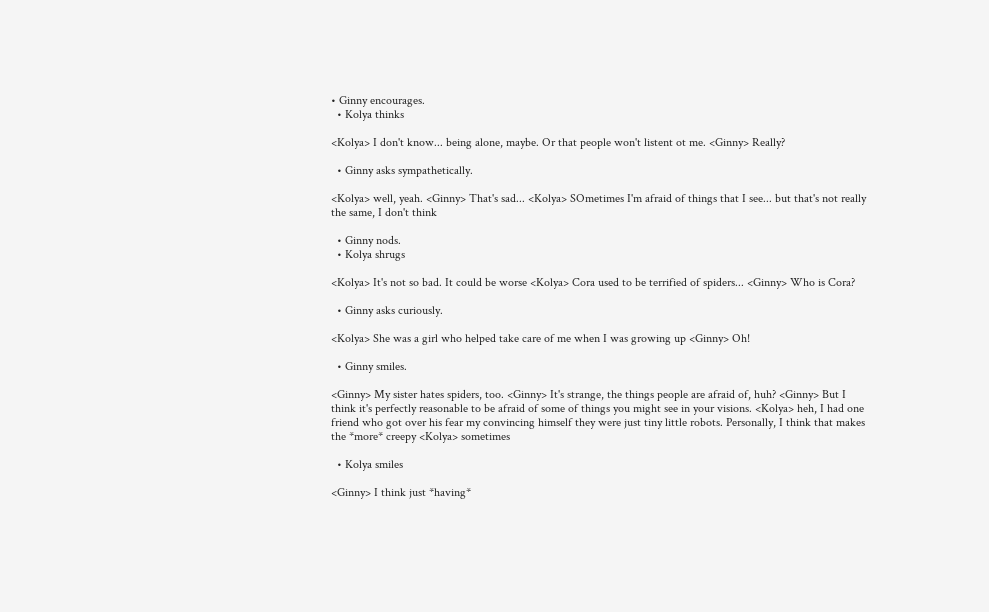• Ginny encourages.
  • Kolya thinks

<Kolya> I don't know... being alone, maybe. Or that people won't listent ot me. <Ginny> Really?

  • Ginny asks sympathetically.

<Kolya> well, yeah. <Ginny> That's sad... <Kolya> SOmetimes I'm afraid of things that I see... but that's not really the same, I don't think

  • Ginny nods.
  • Kolya shrugs

<Kolya> It's not so bad. It could be worse <Kolya> Cora used to be terrified of spiders... <Ginny> Who is Cora?

  • Ginny asks curiously.

<Kolya> She was a girl who helped take care of me when I was growing up <Ginny> Oh!

  • Ginny smiles.

<Ginny> My sister hates spiders, too. <Ginny> It's strange, the things people are afraid of, huh? <Ginny> But I think it's perfectly reasonable to be afraid of some of things you might see in your visions. <Kolya> heh, I had one friend who got over his fear my convincing himself they were just tiny little robots. Personally, I think that makes the *more* creepy <Kolya> sometimes

  • Kolya smiles

<Ginny> I think just *having*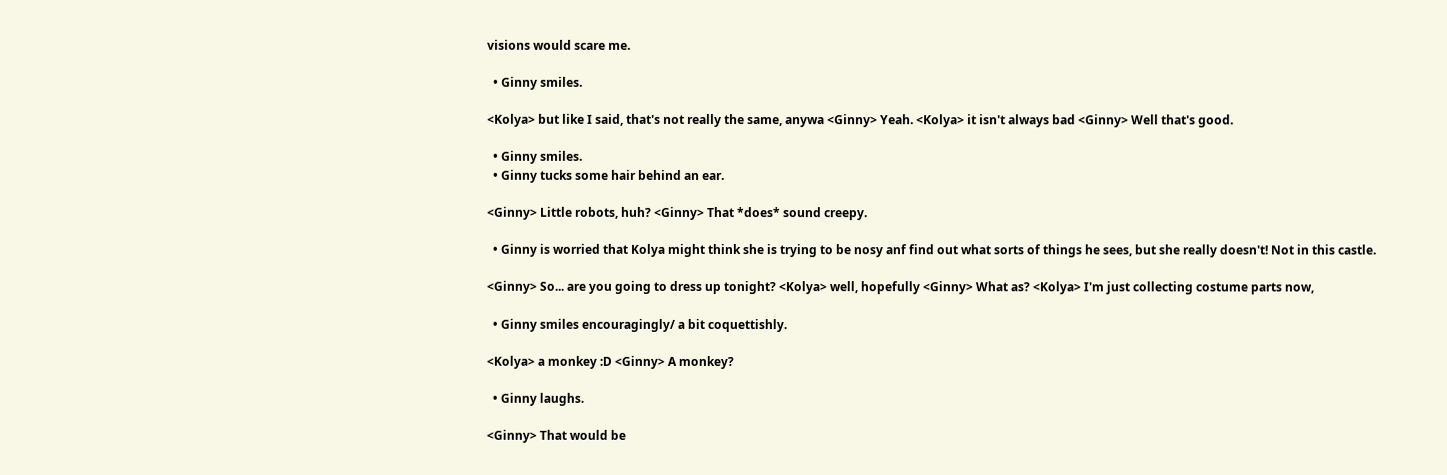visions would scare me.

  • Ginny smiles.

<Kolya> but like I said, that's not really the same, anywa <Ginny> Yeah. <Kolya> it isn't always bad <Ginny> Well that's good.

  • Ginny smiles.
  • Ginny tucks some hair behind an ear.

<Ginny> Little robots, huh? <Ginny> That *does* sound creepy.

  • Ginny is worried that Kolya might think she is trying to be nosy anf find out what sorts of things he sees, but she really doesn't! Not in this castle.

<Ginny> So... are you going to dress up tonight? <Kolya> well, hopefully <Ginny> What as? <Kolya> I'm just collecting costume parts now,

  • Ginny smiles encouragingly/ a bit coquettishly.

<Kolya> a monkey :D <Ginny> A monkey?

  • Ginny laughs.

<Ginny> That would be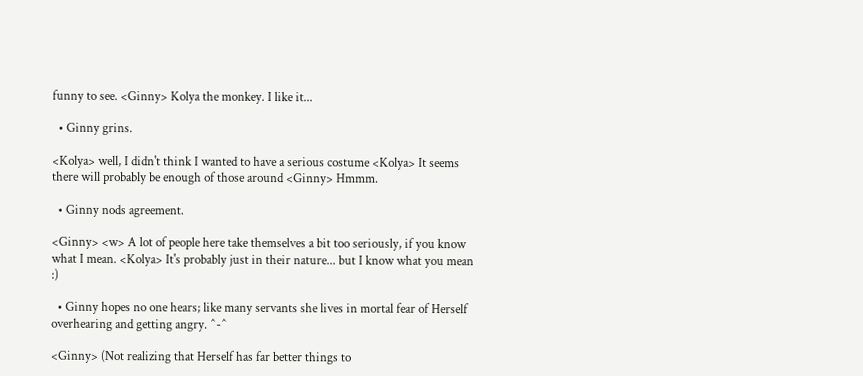funny to see. <Ginny> Kolya the monkey. I like it...

  • Ginny grins.

<Kolya> well, I didn't think I wanted to have a serious costume <Kolya> It seems there will probably be enough of those around <Ginny> Hmmm.

  • Ginny nods agreement.

<Ginny> <w> A lot of people here take themselves a bit too seriously, if you know what I mean. <Kolya> It's probably just in their nature... but I know what you mean :)

  • Ginny hopes no one hears; like many servants she lives in mortal fear of Herself overhearing and getting angry. ^-^

<Ginny> (Not realizing that Herself has far better things to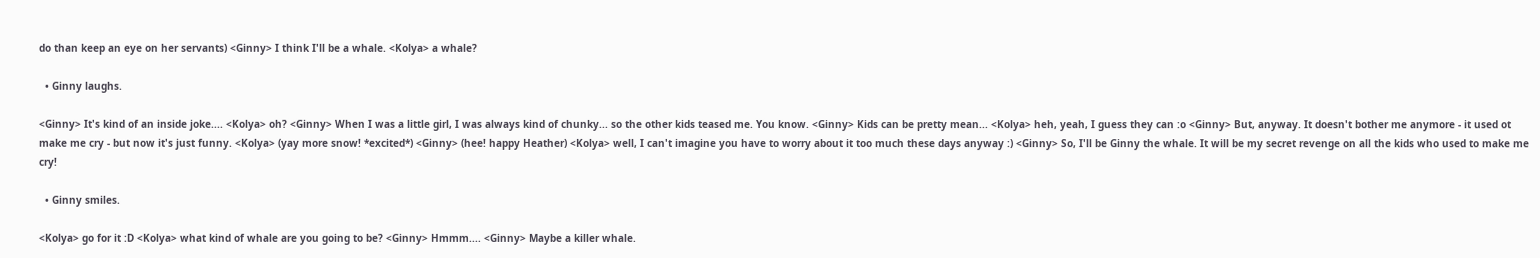do than keep an eye on her servants) <Ginny> I think I'll be a whale. <Kolya> a whale?

  • Ginny laughs.

<Ginny> It's kind of an inside joke.... <Kolya> oh? <Ginny> When I was a little girl, I was always kind of chunky... so the other kids teased me. You know. <Ginny> Kids can be pretty mean... <Kolya> heh, yeah, I guess they can :o <Ginny> But, anyway. It doesn't bother me anymore - it used ot make me cry - but now it's just funny. <Kolya> (yay more snow! *excited*) <Ginny> (hee! happy Heather) <Kolya> well, I can't imagine you have to worry about it too much these days anyway :) <Ginny> So, I'll be Ginny the whale. It will be my secret revenge on all the kids who used to make me cry!

  • Ginny smiles.

<Kolya> go for it :D <Kolya> what kind of whale are you going to be? <Ginny> Hmmm.... <Ginny> Maybe a killer whale.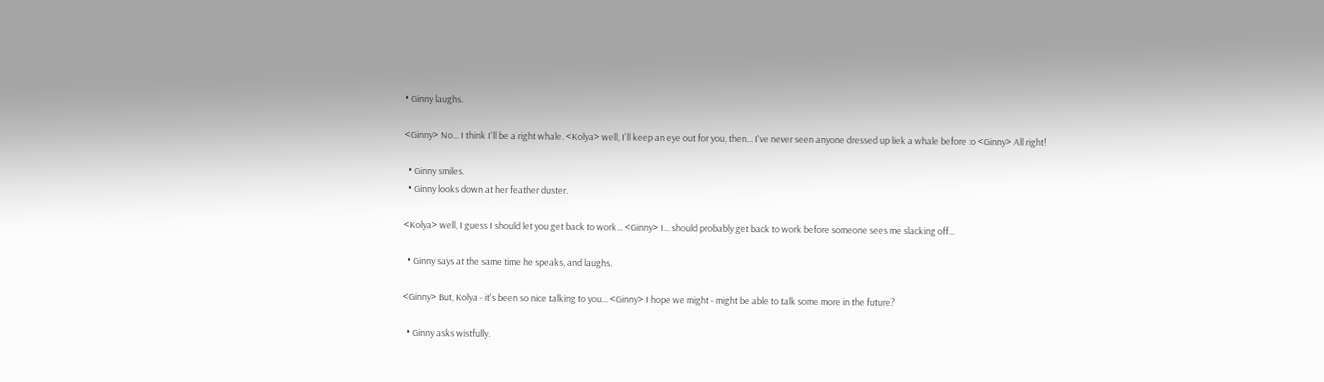• Ginny laughs.

<Ginny> No... I think I'll be a right whale. <Kolya> well, I'll keep an eye out for you, then... I've never seen anyone dressed up liek a whale before :o <Ginny> All right!

  • Ginny smiles.
  • Ginny looks down at her feather duster.

<Kolya> well, I guess I should let you get back to work... <Ginny> I... should probably get back to work before someone sees me slacking off...

  • Ginny says at the same time he speaks, and laughs.

<Ginny> But, Kolya - it's been so nice talking to you... <Ginny> I hope we might - might be able to talk some more in the future?

  • Ginny asks wistfully.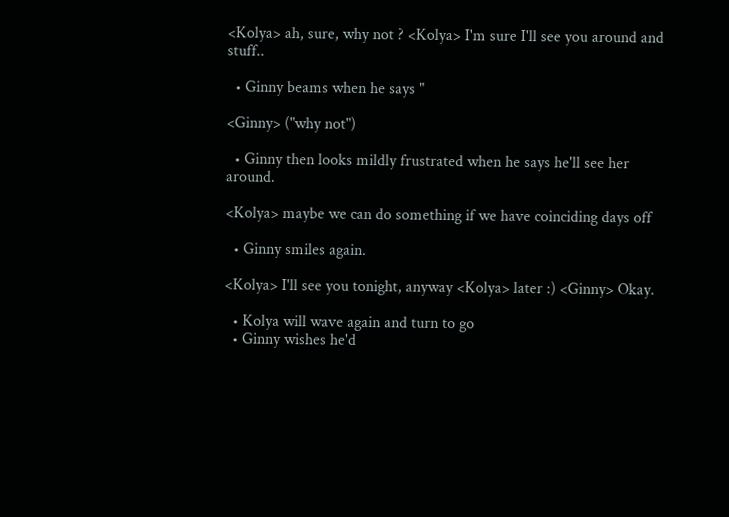<Kolya> ah, sure, why not ? <Kolya> I'm sure I'll see you around and stuff..

  • Ginny beams when he says "

<Ginny> ("why not")

  • Ginny then looks mildly frustrated when he says he'll see her around.

<Kolya> maybe we can do something if we have coinciding days off

  • Ginny smiles again.

<Kolya> I'll see you tonight, anyway <Kolya> later :) <Ginny> Okay.

  • Kolya will wave again and turn to go
  • Ginny wishes he'd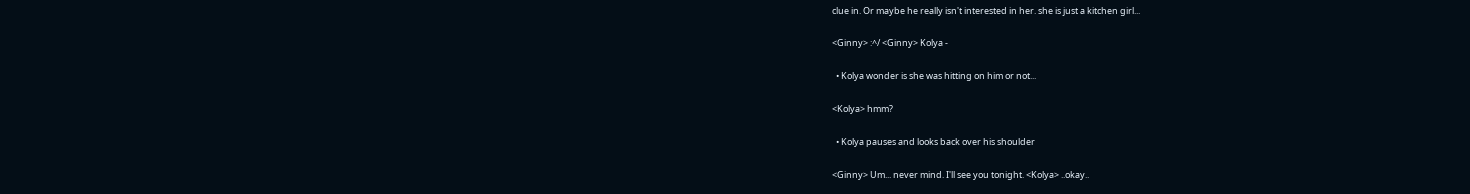clue in. Or maybe he really isn't interested in her. she is just a kitchen girl...

<Ginny> :^/ <Ginny> Kolya -

  • Kolya wonder is she was hitting on him or not...

<Kolya> hmm?

  • Kolya pauses and looks back over his shoulder

<Ginny> Um... never mind. I'll see you tonight. <Kolya> ..okay..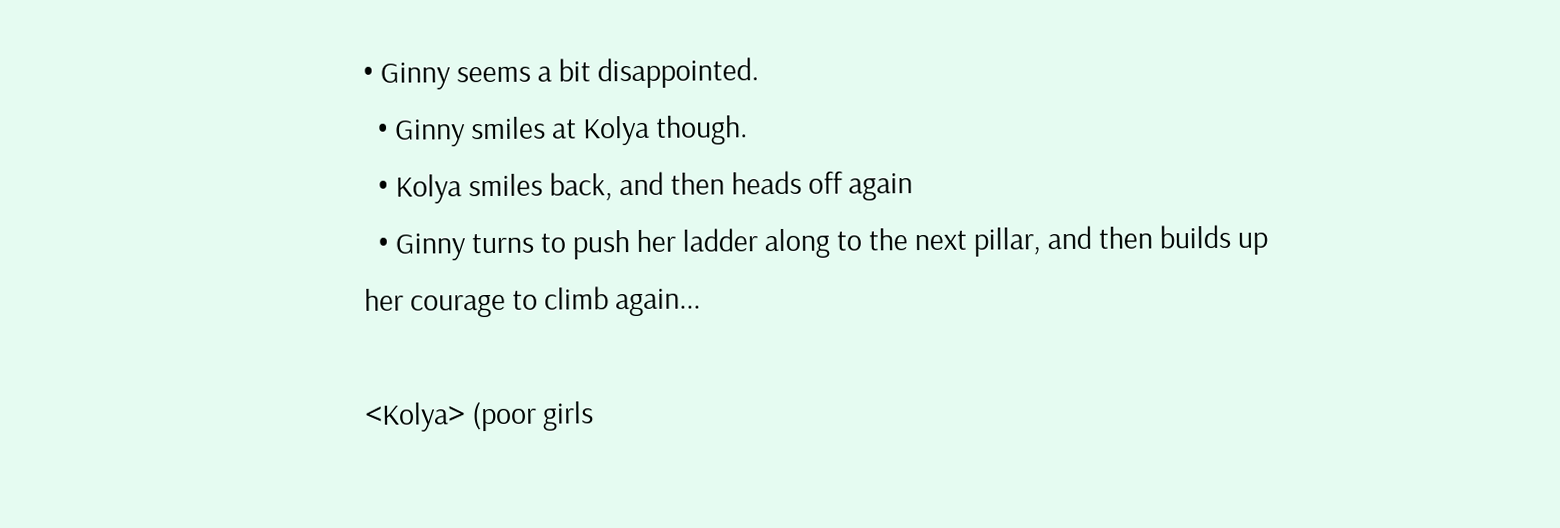• Ginny seems a bit disappointed.
  • Ginny smiles at Kolya though.
  • Kolya smiles back, and then heads off again
  • Ginny turns to push her ladder along to the next pillar, and then builds up her courage to climb again...

<Kolya> (poor girls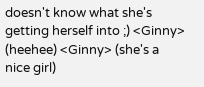doesn't know what she's getting herself into ;) <Ginny> (heehee) <Ginny> (she's a nice girl)